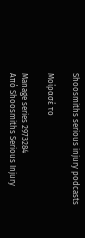Shoosmiths serious injury podcasts

Μοίρασέ το

Manage series 2973284
Από Shoosmiths Serious Injury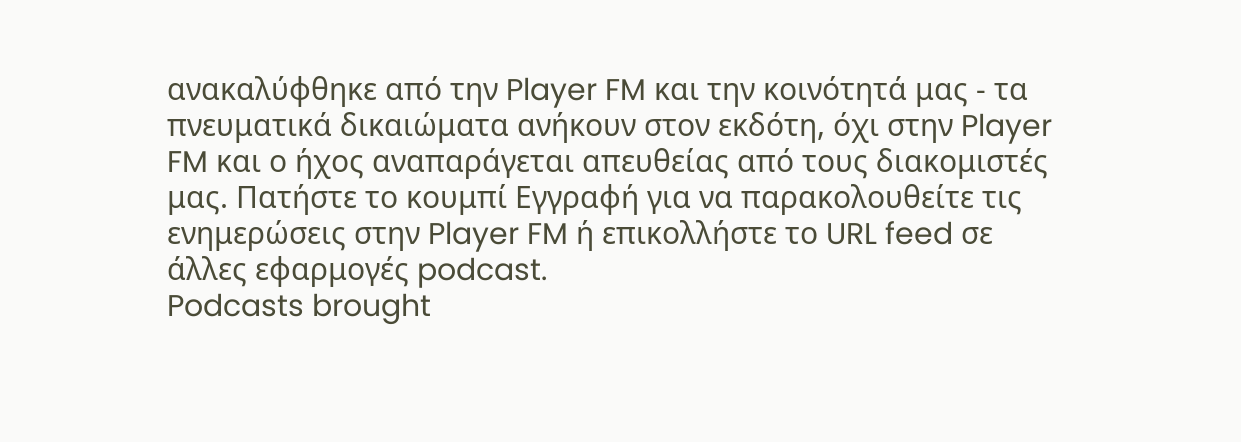ανακαλύφθηκε από την Player FM και την κοινότητά μας - τα πνευματικά δικαιώματα ανήκουν στον εκδότη, όχι στην Player FM και ο ήχος αναπαράγεται απευθείας από τους διακομιστές μας. Πατήστε το κουμπί Εγγραφή για να παρακολουθείτε τις ενημερώσεις στην Player FM ή επικολλήστε το URL feed σε άλλες εφαρμογές podcast.
Podcasts brought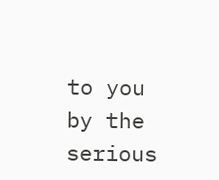to you by the serious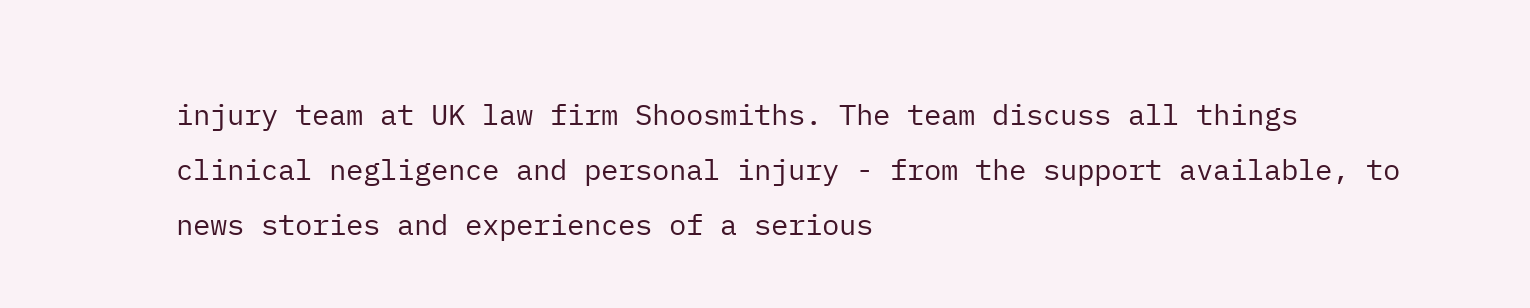injury team at UK law firm Shoosmiths. The team discuss all things clinical negligence and personal injury - from the support available, to news stories and experiences of a serious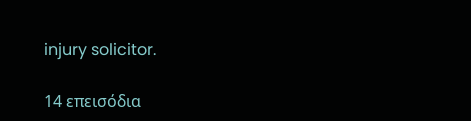injury solicitor.

14 επεισόδια